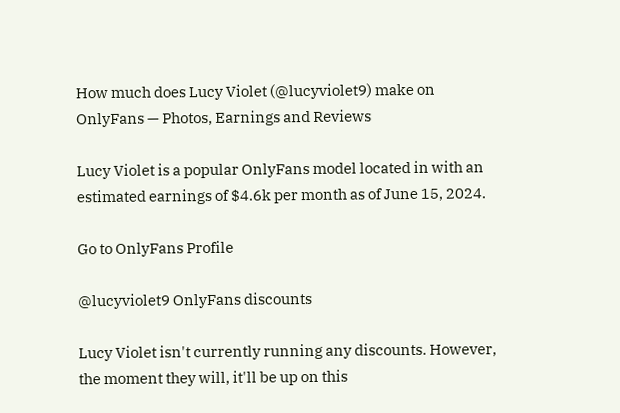How much does Lucy Violet (@lucyviolet9) make on OnlyFans — Photos, Earnings and Reviews

Lucy Violet is a popular OnlyFans model located in with an estimated earnings of $4.6k per month as of June 15, 2024.

Go to OnlyFans Profile

@lucyviolet9 OnlyFans discounts

Lucy Violet isn't currently running any discounts. However, the moment they will, it'll be up on this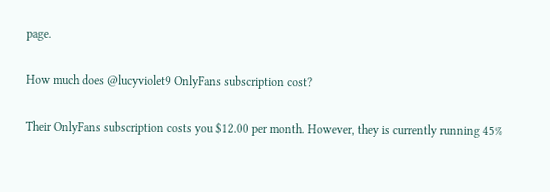page.

How much does @lucyviolet9 OnlyFans subscription cost?

Their OnlyFans subscription costs you $12.00 per month. However, they is currently running 45%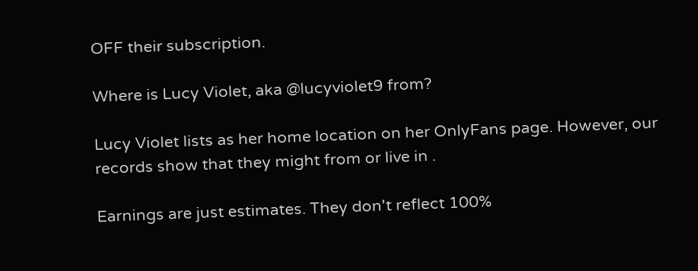OFF their subscription.

Where is Lucy Violet, aka @lucyviolet9 from?

Lucy Violet lists as her home location on her OnlyFans page. However, our records show that they might from or live in .

Earnings are just estimates. They don't reflect 100%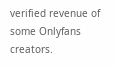verified revenue of some Onlyfans creators.